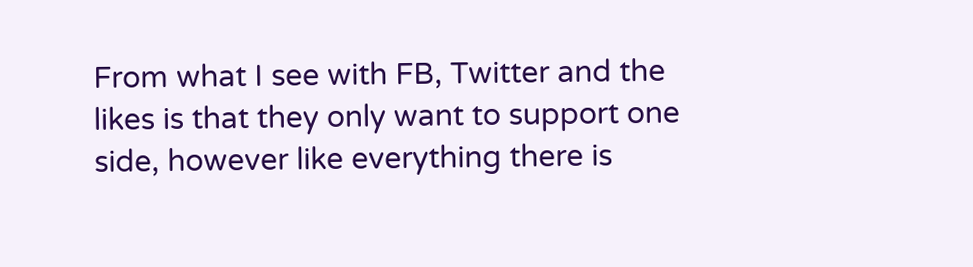From what I see with FB, Twitter and the likes is that they only want to support one side, however like everything there is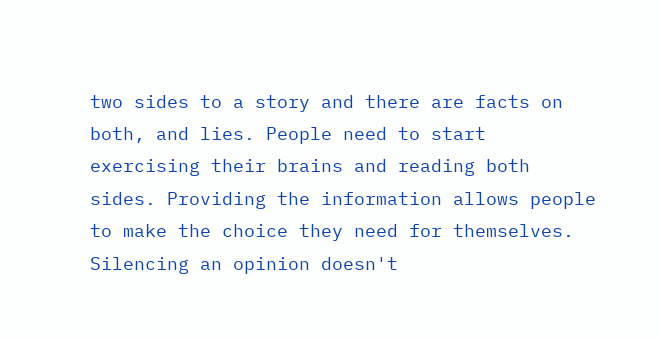two sides to a story and there are facts on both, and lies. People need to start exercising their brains and reading both sides. Providing the information allows people to make the choice they need for themselves. Silencing an opinion doesn't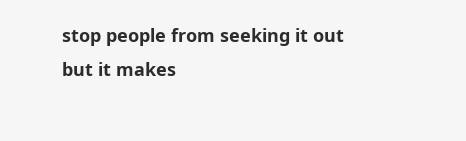stop people from seeking it out but it makes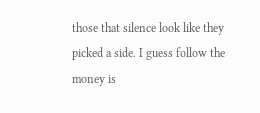those that silence look like they picked a side. I guess follow the money is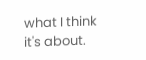what I think it's about.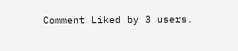Comment Liked by 3 users.